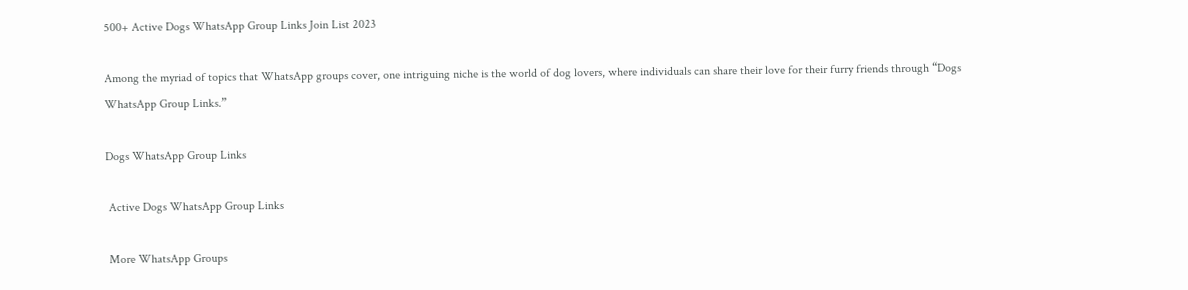500+ Active Dogs WhatsApp Group Links Join List 2023

Among the myriad of topics that WhatsApp groups cover, one intriguing niche is the world of dog lovers, where individuals can share their love for their furry friends through “Dogs WhatsApp Group Links.”

Dogs WhatsApp Group Links

 Active Dogs WhatsApp Group Links

 More WhatsApp Groups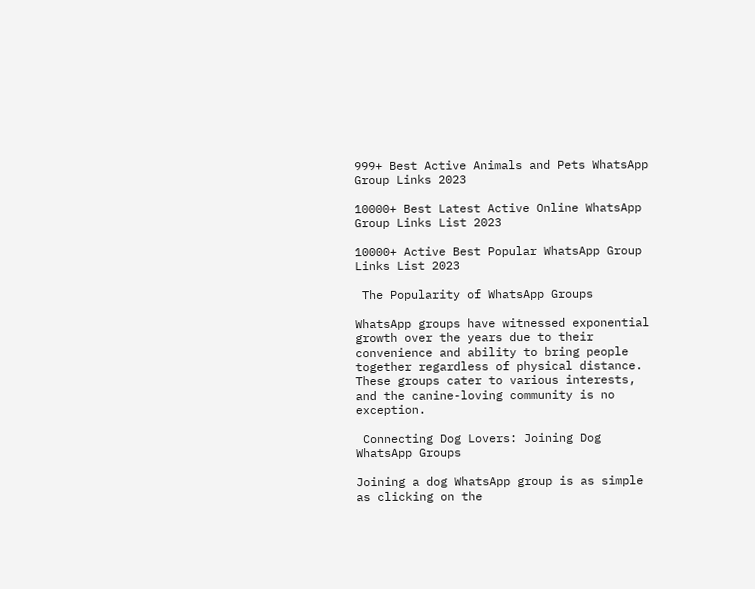999+ Best Active Animals and Pets WhatsApp Group Links 2023

10000+ Best Latest Active Online WhatsApp Group Links List 2023

10000+ Active Best Popular WhatsApp Group Links List 2023

 The Popularity of WhatsApp Groups

WhatsApp groups have witnessed exponential growth over the years due to their convenience and ability to bring people together regardless of physical distance. These groups cater to various interests, and the canine-loving community is no exception.

 Connecting Dog Lovers: Joining Dog WhatsApp Groups

Joining a dog WhatsApp group is as simple as clicking on the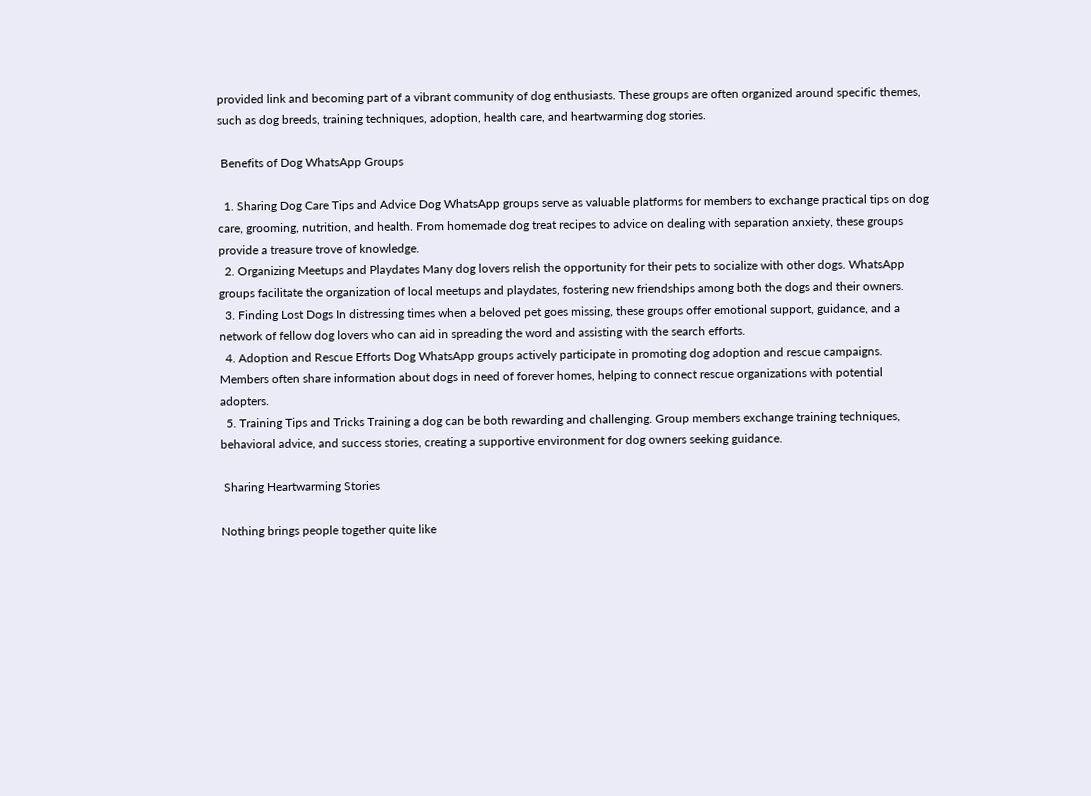provided link and becoming part of a vibrant community of dog enthusiasts. These groups are often organized around specific themes, such as dog breeds, training techniques, adoption, health care, and heartwarming dog stories.

 Benefits of Dog WhatsApp Groups

  1. Sharing Dog Care Tips and Advice Dog WhatsApp groups serve as valuable platforms for members to exchange practical tips on dog care, grooming, nutrition, and health. From homemade dog treat recipes to advice on dealing with separation anxiety, these groups provide a treasure trove of knowledge.
  2. Organizing Meetups and Playdates Many dog lovers relish the opportunity for their pets to socialize with other dogs. WhatsApp groups facilitate the organization of local meetups and playdates, fostering new friendships among both the dogs and their owners.
  3. Finding Lost Dogs In distressing times when a beloved pet goes missing, these groups offer emotional support, guidance, and a network of fellow dog lovers who can aid in spreading the word and assisting with the search efforts.
  4. Adoption and Rescue Efforts Dog WhatsApp groups actively participate in promoting dog adoption and rescue campaigns. Members often share information about dogs in need of forever homes, helping to connect rescue organizations with potential adopters.
  5. Training Tips and Tricks Training a dog can be both rewarding and challenging. Group members exchange training techniques, behavioral advice, and success stories, creating a supportive environment for dog owners seeking guidance.

 Sharing Heartwarming Stories

Nothing brings people together quite like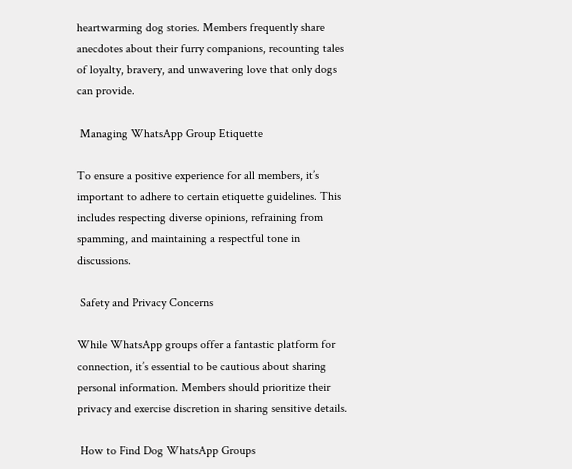heartwarming dog stories. Members frequently share anecdotes about their furry companions, recounting tales of loyalty, bravery, and unwavering love that only dogs can provide.

 Managing WhatsApp Group Etiquette

To ensure a positive experience for all members, it’s important to adhere to certain etiquette guidelines. This includes respecting diverse opinions, refraining from spamming, and maintaining a respectful tone in discussions.

 Safety and Privacy Concerns

While WhatsApp groups offer a fantastic platform for connection, it’s essential to be cautious about sharing personal information. Members should prioritize their privacy and exercise discretion in sharing sensitive details.

 How to Find Dog WhatsApp Groups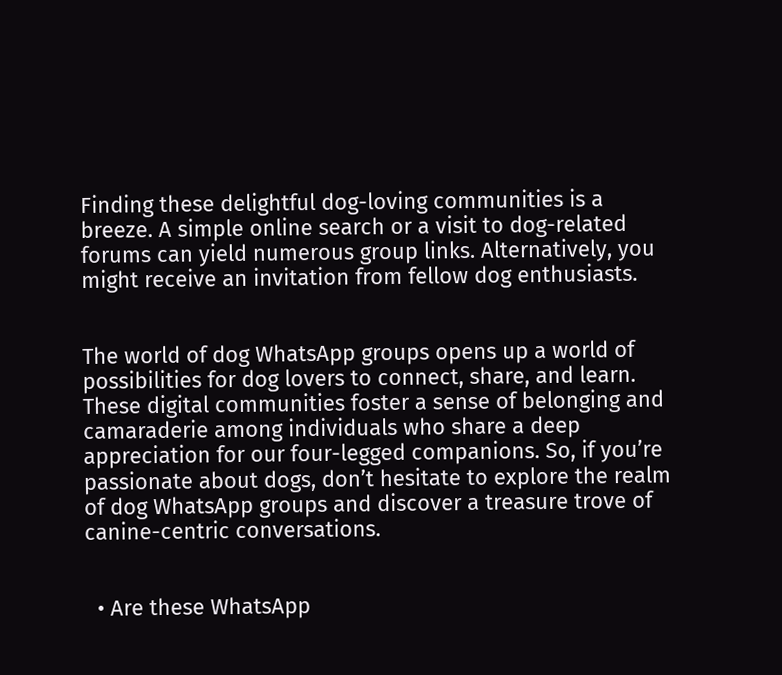Finding these delightful dog-loving communities is a breeze. A simple online search or a visit to dog-related forums can yield numerous group links. Alternatively, you might receive an invitation from fellow dog enthusiasts.


The world of dog WhatsApp groups opens up a world of possibilities for dog lovers to connect, share, and learn. These digital communities foster a sense of belonging and camaraderie among individuals who share a deep appreciation for our four-legged companions. So, if you’re passionate about dogs, don’t hesitate to explore the realm of dog WhatsApp groups and discover a treasure trove of canine-centric conversations.


  • Are these WhatsApp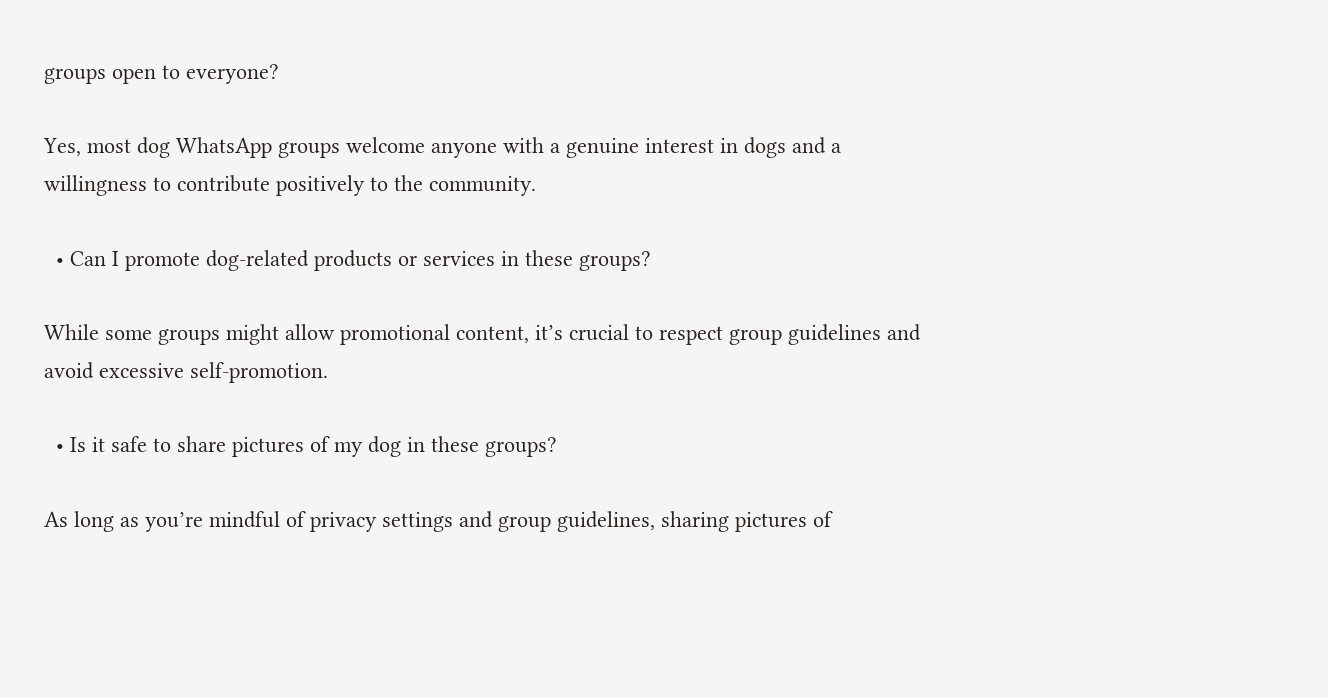groups open to everyone?

Yes, most dog WhatsApp groups welcome anyone with a genuine interest in dogs and a willingness to contribute positively to the community.

  • Can I promote dog-related products or services in these groups?

While some groups might allow promotional content, it’s crucial to respect group guidelines and avoid excessive self-promotion.

  • Is it safe to share pictures of my dog in these groups?

As long as you’re mindful of privacy settings and group guidelines, sharing pictures of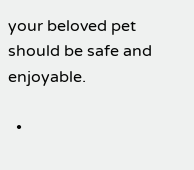your beloved pet should be safe and enjoyable.

  •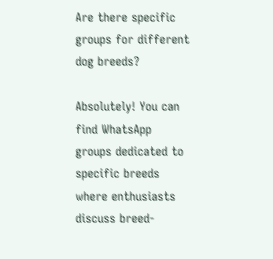Are there specific groups for different dog breeds?

Absolutely! You can find WhatsApp groups dedicated to specific breeds where enthusiasts discuss breed-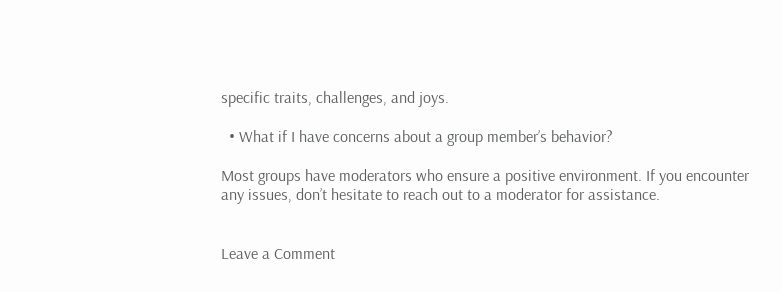specific traits, challenges, and joys.

  • What if I have concerns about a group member’s behavior?

Most groups have moderators who ensure a positive environment. If you encounter any issues, don’t hesitate to reach out to a moderator for assistance.


Leave a Comment